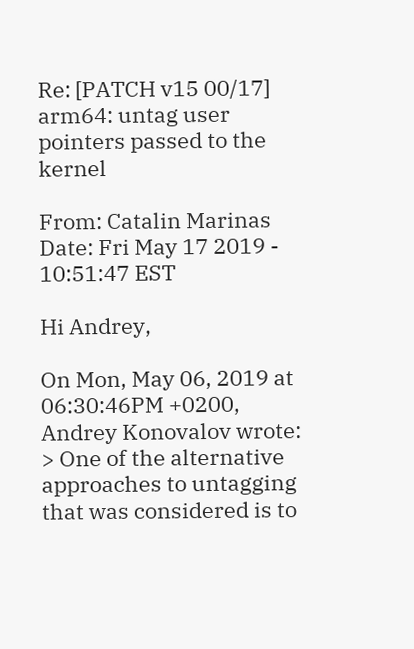Re: [PATCH v15 00/17] arm64: untag user pointers passed to the kernel

From: Catalin Marinas
Date: Fri May 17 2019 - 10:51:47 EST

Hi Andrey,

On Mon, May 06, 2019 at 06:30:46PM +0200, Andrey Konovalov wrote:
> One of the alternative approaches to untagging that was considered is to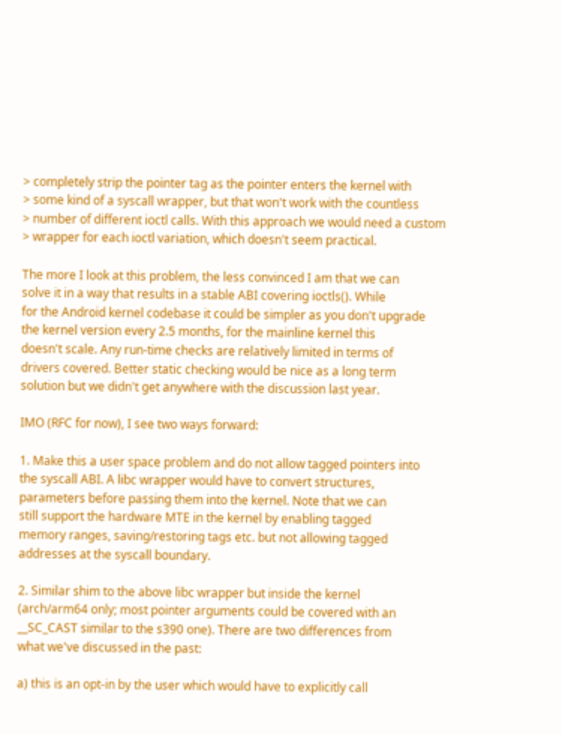> completely strip the pointer tag as the pointer enters the kernel with
> some kind of a syscall wrapper, but that won't work with the countless
> number of different ioctl calls. With this approach we would need a custom
> wrapper for each ioctl variation, which doesn't seem practical.

The more I look at this problem, the less convinced I am that we can
solve it in a way that results in a stable ABI covering ioctls(). While
for the Android kernel codebase it could be simpler as you don't upgrade
the kernel version every 2.5 months, for the mainline kernel this
doesn't scale. Any run-time checks are relatively limited in terms of
drivers covered. Better static checking would be nice as a long term
solution but we didn't get anywhere with the discussion last year.

IMO (RFC for now), I see two ways forward:

1. Make this a user space problem and do not allow tagged pointers into
the syscall ABI. A libc wrapper would have to convert structures,
parameters before passing them into the kernel. Note that we can
still support the hardware MTE in the kernel by enabling tagged
memory ranges, saving/restoring tags etc. but not allowing tagged
addresses at the syscall boundary.

2. Similar shim to the above libc wrapper but inside the kernel
(arch/arm64 only; most pointer arguments could be covered with an
__SC_CAST similar to the s390 one). There are two differences from
what we've discussed in the past:

a) this is an opt-in by the user which would have to explicitly call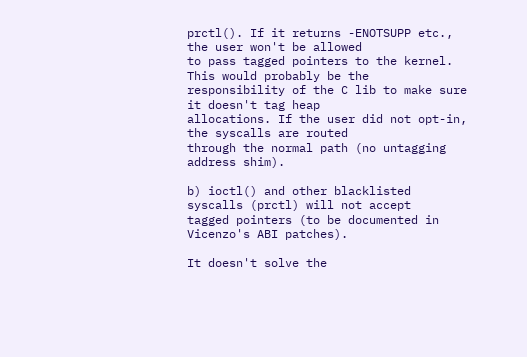prctl(). If it returns -ENOTSUPP etc., the user won't be allowed
to pass tagged pointers to the kernel. This would probably be the
responsibility of the C lib to make sure it doesn't tag heap
allocations. If the user did not opt-in, the syscalls are routed
through the normal path (no untagging address shim).

b) ioctl() and other blacklisted syscalls (prctl) will not accept
tagged pointers (to be documented in Vicenzo's ABI patches).

It doesn't solve the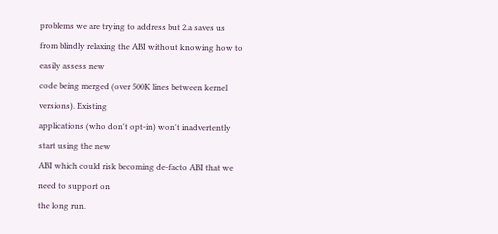problems we are trying to address but 2.a saves us
from blindly relaxing the ABI without knowing how to easily assess new
code being merged (over 500K lines between kernel versions). Existing
applications (who don't opt-in) won't inadvertently start using the new
ABI which could risk becoming de-facto ABI that we need to support on
the long run.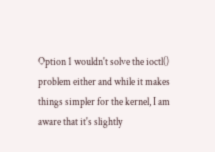Option 1 wouldn't solve the ioctl() problem either and while it makes
things simpler for the kernel, I am aware that it's slightly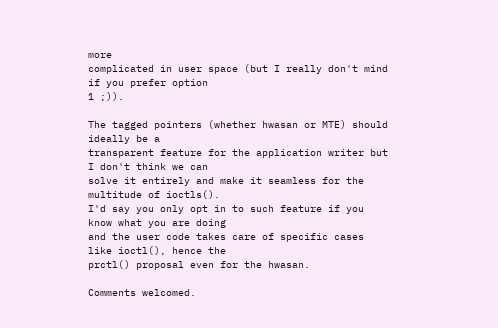more
complicated in user space (but I really don't mind if you prefer option
1 ;)).

The tagged pointers (whether hwasan or MTE) should ideally be a
transparent feature for the application writer but I don't think we can
solve it entirely and make it seamless for the multitude of ioctls().
I'd say you only opt in to such feature if you know what you are doing
and the user code takes care of specific cases like ioctl(), hence the
prctl() proposal even for the hwasan.

Comments welcomed.